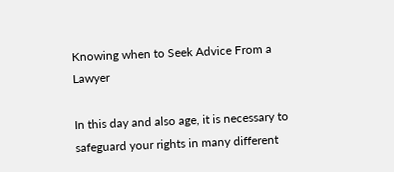Knowing when to Seek Advice From a Lawyer

In this day and also age, it is necessary to safeguard your rights in many different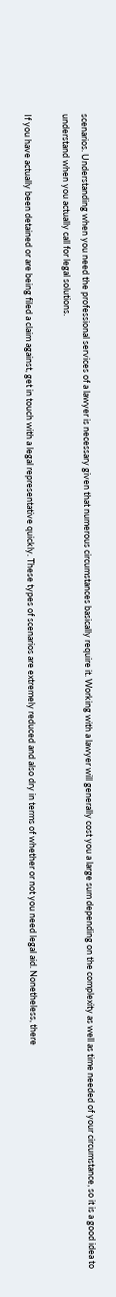scenarios. Understanding when you need the professional services of a lawyer is necessary given that numerous circumstances basically require it. Working with a lawyer will generally cost you a large sum depending on the complexity as well as time needed of your circumstance, so it is a good idea to understand when you actually call for legal solutions.

If you have actually been detained or are being filed a claim against, get in touch with a legal representative quickly. These types of scenarios are extremely reduced and also dry in terms of whether or not you need legal aid. Nonetheless, there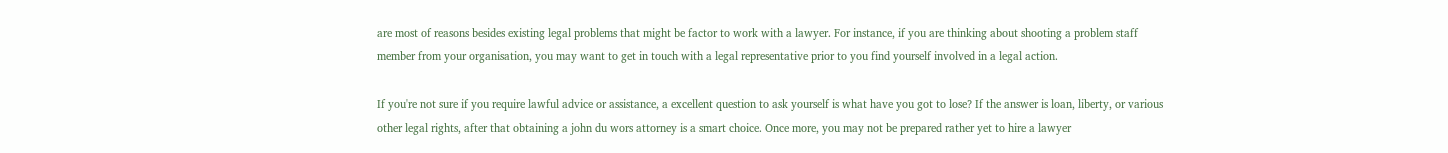are most of reasons besides existing legal problems that might be factor to work with a lawyer. For instance, if you are thinking about shooting a problem staff member from your organisation, you may want to get in touch with a legal representative prior to you find yourself involved in a legal action.

If you're not sure if you require lawful advice or assistance, a excellent question to ask yourself is what have you got to lose? If the answer is loan, liberty, or various other legal rights, after that obtaining a john du wors attorney is a smart choice. Once more, you may not be prepared rather yet to hire a lawyer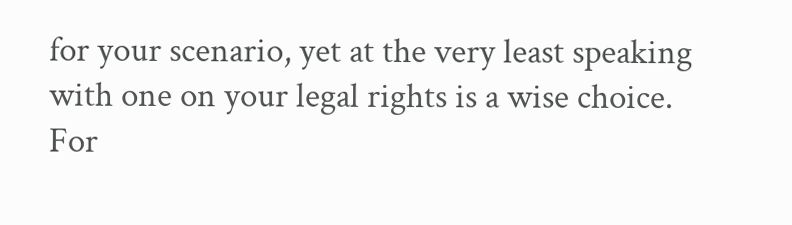for your scenario, yet at the very least speaking with one on your legal rights is a wise choice. For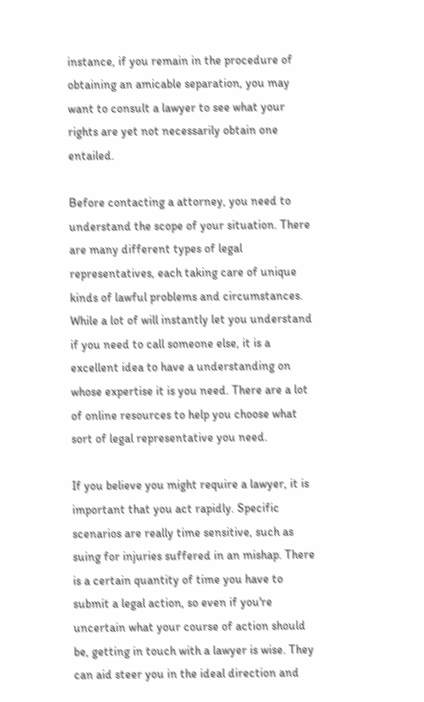instance, if you remain in the procedure of obtaining an amicable separation, you may want to consult a lawyer to see what your rights are yet not necessarily obtain one entailed.

Before contacting a attorney, you need to understand the scope of your situation. There are many different types of legal representatives, each taking care of unique kinds of lawful problems and circumstances. While a lot of will instantly let you understand if you need to call someone else, it is a excellent idea to have a understanding on whose expertise it is you need. There are a lot of online resources to help you choose what sort of legal representative you need.

If you believe you might require a lawyer, it is important that you act rapidly. Specific scenarios are really time sensitive, such as suing for injuries suffered in an mishap. There is a certain quantity of time you have to submit a legal action, so even if you're uncertain what your course of action should be, getting in touch with a lawyer is wise. They can aid steer you in the ideal direction and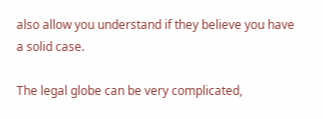also allow you understand if they believe you have a solid case.

The legal globe can be very complicated,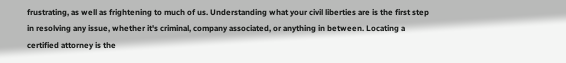frustrating, as well as frightening to much of us. Understanding what your civil liberties are is the first step in resolving any issue, whether it's criminal, company associated, or anything in between. Locating a certified attorney is the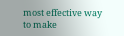most effective way to make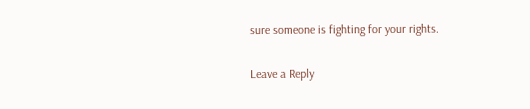sure someone is fighting for your rights.

Leave a Reply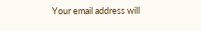Your email address will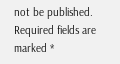not be published. Required fields are marked *